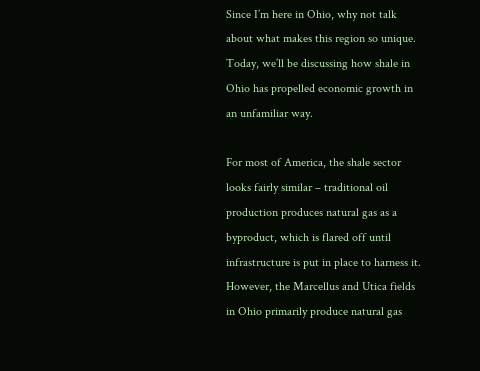Since I’m here in Ohio, why not talk about what makes this region so unique. Today, we’ll be discussing how shale in Ohio has propelled economic growth in an unfamiliar way.

For most of America, the shale sector looks fairly similar – traditional oil production produces natural gas as a byproduct, which is flared off until infrastructure is put in place to harness it. However, the Marcellus and Utica fields in Ohio primarily produce natural gas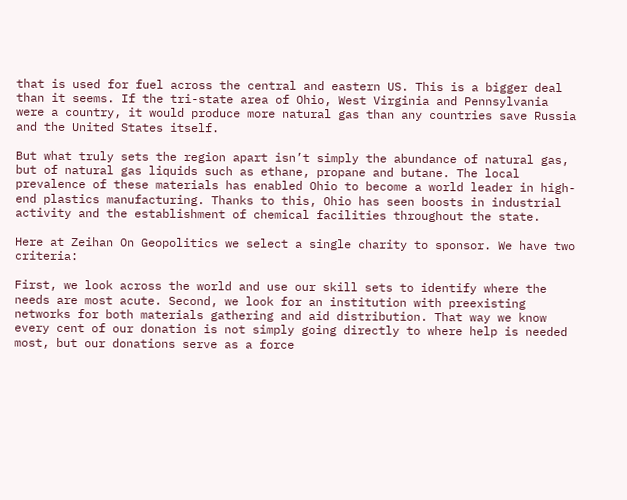that is used for fuel across the central and eastern US. This is a bigger deal than it seems. If the tri-state area of Ohio, West Virginia and Pennsylvania were a country, it would produce more natural gas than any countries save Russia and the United States itself.

But what truly sets the region apart isn’t simply the abundance of natural gas, but of natural gas liquids such as ethane, propane and butane. The local prevalence of these materials has enabled Ohio to become a world leader in high-end plastics manufacturing. Thanks to this, Ohio has seen boosts in industrial activity and the establishment of chemical facilities throughout the state.

Here at Zeihan On Geopolitics we select a single charity to sponsor. We have two criteria:

First, we look across the world and use our skill sets to identify where the needs are most acute. Second, we look for an institution with preexisting networks for both materials gathering and aid distribution. That way we know every cent of our donation is not simply going directly to where help is needed most, but our donations serve as a force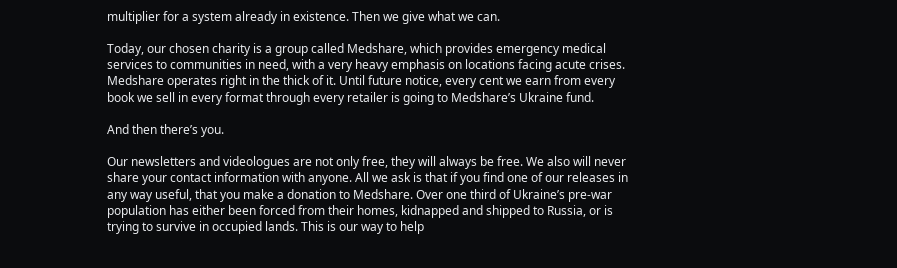multiplier for a system already in existence. Then we give what we can.

Today, our chosen charity is a group called Medshare, which provides emergency medical services to communities in need, with a very heavy emphasis on locations facing acute crises. Medshare operates right in the thick of it. Until future notice, every cent we earn from every book we sell in every format through every retailer is going to Medshare’s Ukraine fund.

And then there’s you.

Our newsletters and videologues are not only free, they will always be free. We also will never share your contact information with anyone. All we ask is that if you find one of our releases in any way useful, that you make a donation to Medshare. Over one third of Ukraine’s pre-war population has either been forced from their homes, kidnapped and shipped to Russia, or is trying to survive in occupied lands. This is our way to help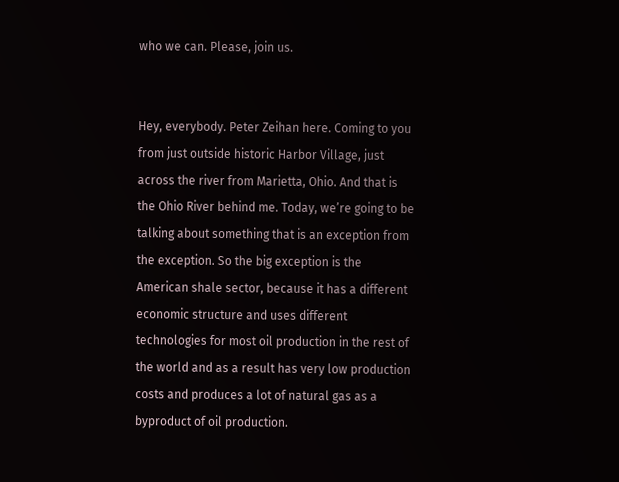who we can. Please, join us.


Hey, everybody. Peter Zeihan here. Coming to you from just outside historic Harbor Village, just across the river from Marietta, Ohio. And that is the Ohio River behind me. Today, we’re going to be talking about something that is an exception from the exception. So the big exception is the American shale sector, because it has a different economic structure and uses different technologies for most oil production in the rest of the world and as a result has very low production costs and produces a lot of natural gas as a byproduct of oil production.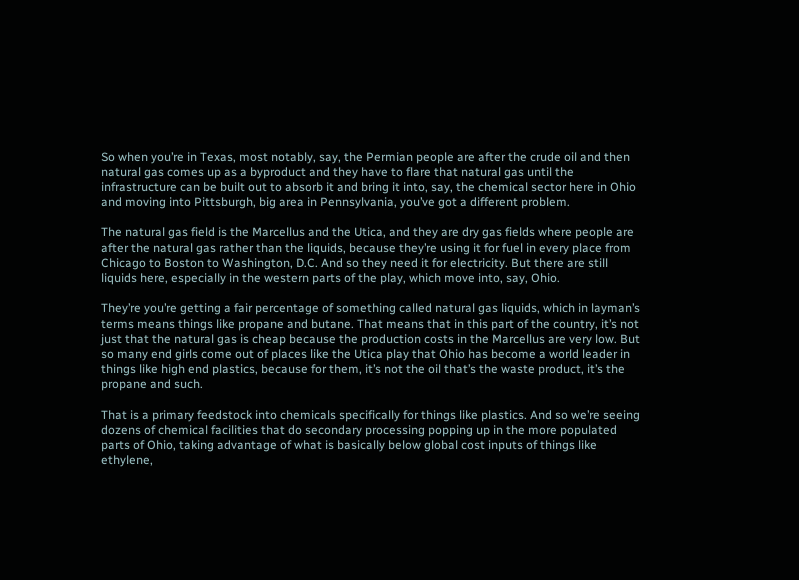So when you’re in Texas, most notably, say, the Permian people are after the crude oil and then natural gas comes up as a byproduct and they have to flare that natural gas until the infrastructure can be built out to absorb it and bring it into, say, the chemical sector here in Ohio and moving into Pittsburgh, big area in Pennsylvania, you’ve got a different problem.

The natural gas field is the Marcellus and the Utica, and they are dry gas fields where people are after the natural gas rather than the liquids, because they’re using it for fuel in every place from Chicago to Boston to Washington, D.C. And so they need it for electricity. But there are still liquids here, especially in the western parts of the play, which move into, say, Ohio.

They’re you’re getting a fair percentage of something called natural gas liquids, which in layman’s terms means things like propane and butane. That means that in this part of the country, it’s not just that the natural gas is cheap because the production costs in the Marcellus are very low. But so many end girls come out of places like the Utica play that Ohio has become a world leader in things like high end plastics, because for them, it’s not the oil that’s the waste product, it’s the propane and such.

That is a primary feedstock into chemicals specifically for things like plastics. And so we’re seeing dozens of chemical facilities that do secondary processing popping up in the more populated parts of Ohio, taking advantage of what is basically below global cost inputs of things like ethylene,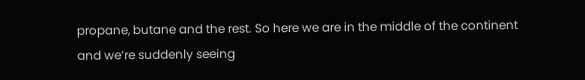propane, butane and the rest. So here we are in the middle of the continent and we’re suddenly seeing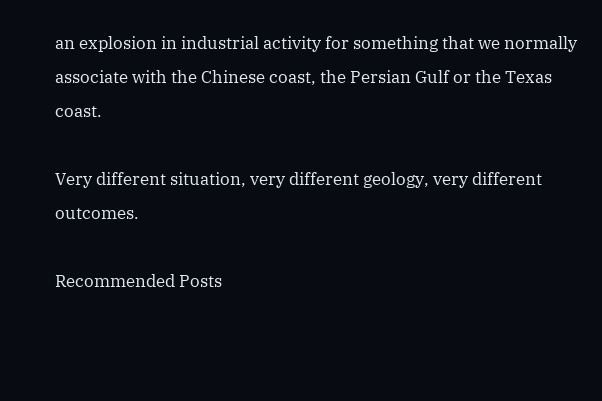an explosion in industrial activity for something that we normally associate with the Chinese coast, the Persian Gulf or the Texas coast.

Very different situation, very different geology, very different outcomes.

Recommended Posts